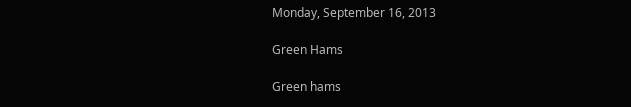Monday, September 16, 2013

Green Hams

Green hams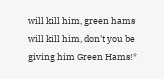will kill him, green hams will kill him, don't you be giving him Green Hams!*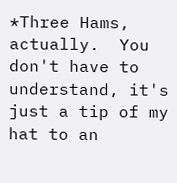*Three Hams, actually.  You don't have to understand, it's just a tip of my hat to an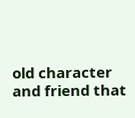old character and friend that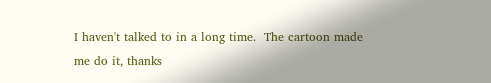I haven't talked to in a long time.  The cartoon made me do it, thanks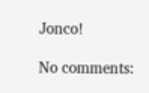Jonco!

No comments: